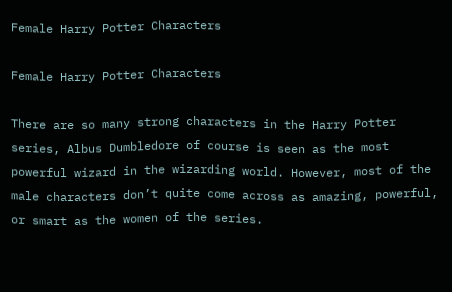Female Harry Potter Characters

Female Harry Potter Characters

There are so many strong characters in the Harry Potter series, Albus Dumbledore of course is seen as the most powerful wizard in the wizarding world. However, most of the male characters don’t quite come across as amazing, powerful, or smart as the women of the series.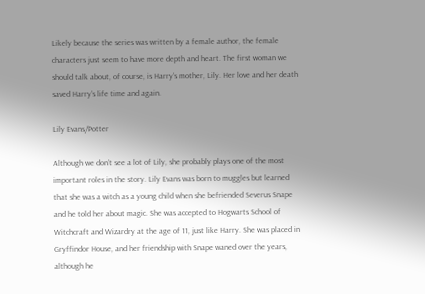Likely because the series was written by a female author, the female characters just seem to have more depth and heart. The first woman we should talk about, of course, is Harry’s mother, Lily. Her love and her death saved Harry’s life time and again.

Lily Evans/Potter

Although we don’t see a lot of Lily, she probably plays one of the most important roles in the story. Lily Evans was born to muggles but learned that she was a witch as a young child when she befriended Severus Snape and he told her about magic. She was accepted to Hogwarts School of Witchcraft and Wizardry at the age of 11, just like Harry. She was placed in Gryffindor House, and her friendship with Snape waned over the years, although he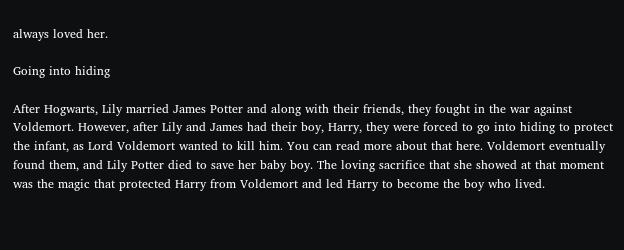always loved her.

Going into hiding

After Hogwarts, Lily married James Potter and along with their friends, they fought in the war against Voldemort. However, after Lily and James had their boy, Harry, they were forced to go into hiding to protect the infant, as Lord Voldemort wanted to kill him. You can read more about that here. Voldemort eventually found them, and Lily Potter died to save her baby boy. The loving sacrifice that she showed at that moment was the magic that protected Harry from Voldemort and led Harry to become the boy who lived.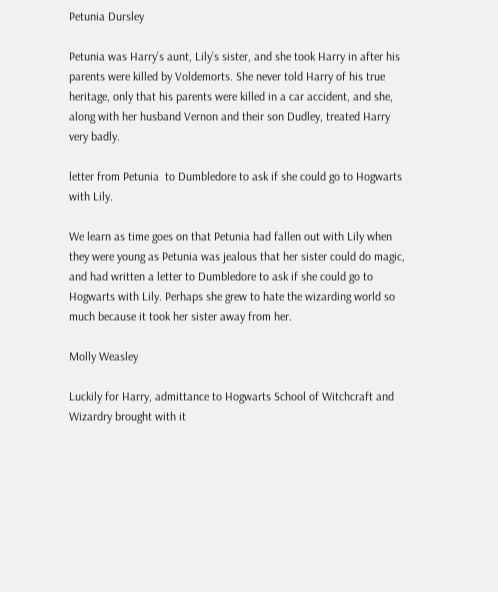Petunia Dursley

Petunia was Harry’s aunt, Lily’s sister, and she took Harry in after his parents were killed by Voldemorts. She never told Harry of his true heritage, only that his parents were killed in a car accident, and she, along with her husband Vernon and their son Dudley, treated Harry very badly.

letter from Petunia  to Dumbledore to ask if she could go to Hogwarts with Lily.

We learn as time goes on that Petunia had fallen out with Lily when they were young as Petunia was jealous that her sister could do magic, and had written a letter to Dumbledore to ask if she could go to Hogwarts with Lily. Perhaps she grew to hate the wizarding world so much because it took her sister away from her.

Molly Weasley

Luckily for Harry, admittance to Hogwarts School of Witchcraft and Wizardry brought with it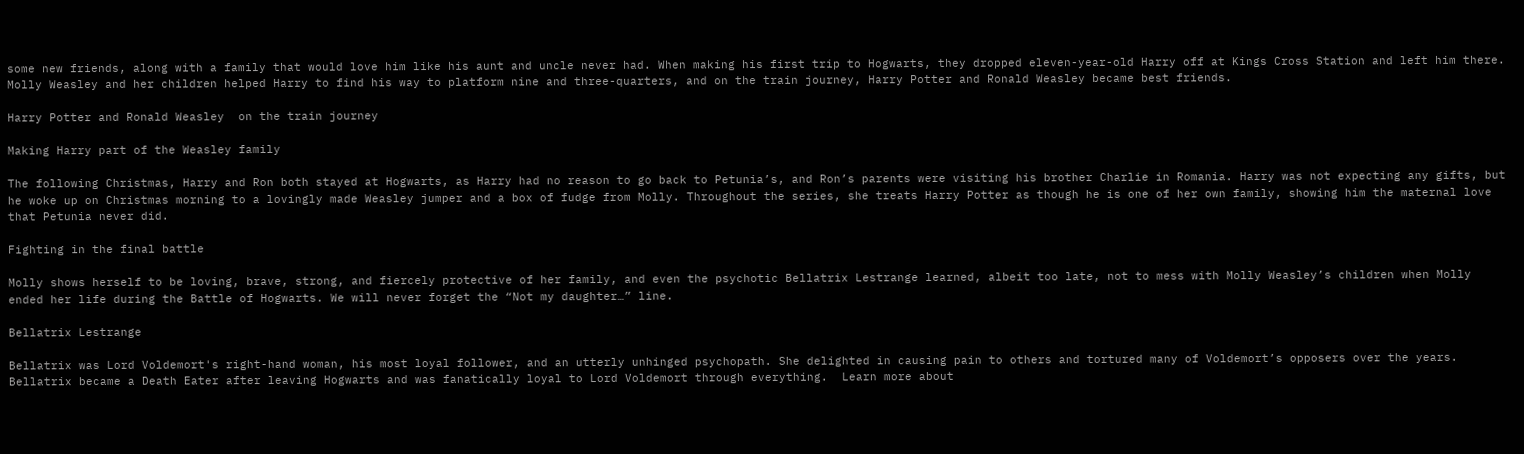some new friends, along with a family that would love him like his aunt and uncle never had. When making his first trip to Hogwarts, they dropped eleven-year-old Harry off at Kings Cross Station and left him there. Molly Weasley and her children helped Harry to find his way to platform nine and three-quarters, and on the train journey, Harry Potter and Ronald Weasley became best friends.

Harry Potter and Ronald Weasley  on the train journey

Making Harry part of the Weasley family

The following Christmas, Harry and Ron both stayed at Hogwarts, as Harry had no reason to go back to Petunia’s, and Ron’s parents were visiting his brother Charlie in Romania. Harry was not expecting any gifts, but he woke up on Christmas morning to a lovingly made Weasley jumper and a box of fudge from Molly. Throughout the series, she treats Harry Potter as though he is one of her own family, showing him the maternal love that Petunia never did.

Fighting in the final battle

Molly shows herself to be loving, brave, strong, and fiercely protective of her family, and even the psychotic Bellatrix Lestrange learned, albeit too late, not to mess with Molly Weasley’s children when Molly ended her life during the Battle of Hogwarts. We will never forget the “Not my daughter…” line.

Bellatrix Lestrange

Bellatrix was Lord Voldemort's right-hand woman, his most loyal follower, and an utterly unhinged psychopath. She delighted in causing pain to others and tortured many of Voldemort’s opposers over the years. Bellatrix became a Death Eater after leaving Hogwarts and was fanatically loyal to Lord Voldemort through everything.  Learn more about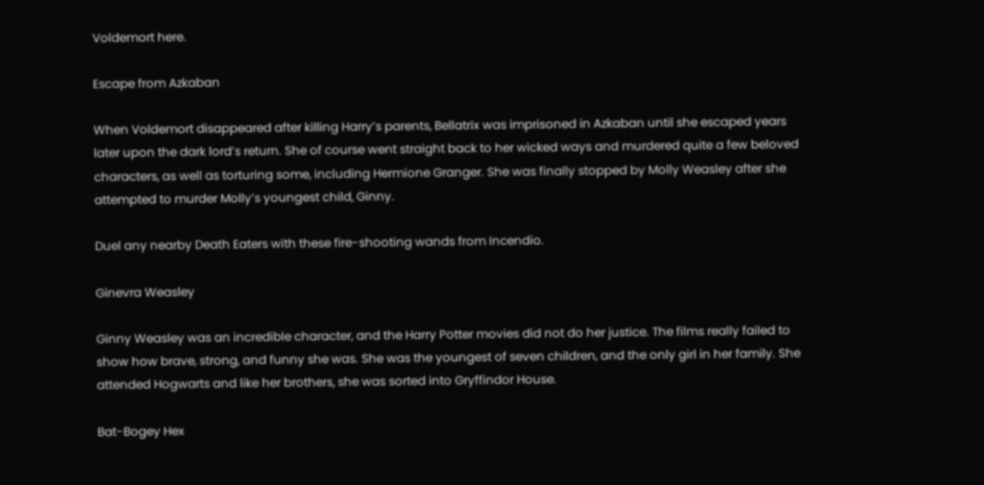Voldemort here.

Escape from Azkaban

When Voldemort disappeared after killing Harry’s parents, Bellatrix was imprisoned in Azkaban until she escaped years later upon the dark lord’s return. She of course went straight back to her wicked ways and murdered quite a few beloved characters, as well as torturing some, including Hermione Granger. She was finally stopped by Molly Weasley after she attempted to murder Molly’s youngest child, Ginny.

Duel any nearby Death Eaters with these fire-shooting wands from Incendio.

Ginevra Weasley

Ginny Weasley was an incredible character, and the Harry Potter movies did not do her justice. The films really failed to show how brave, strong, and funny she was. She was the youngest of seven children, and the only girl in her family. She attended Hogwarts and like her brothers, she was sorted into Gryffindor House.

Bat-Bogey Hex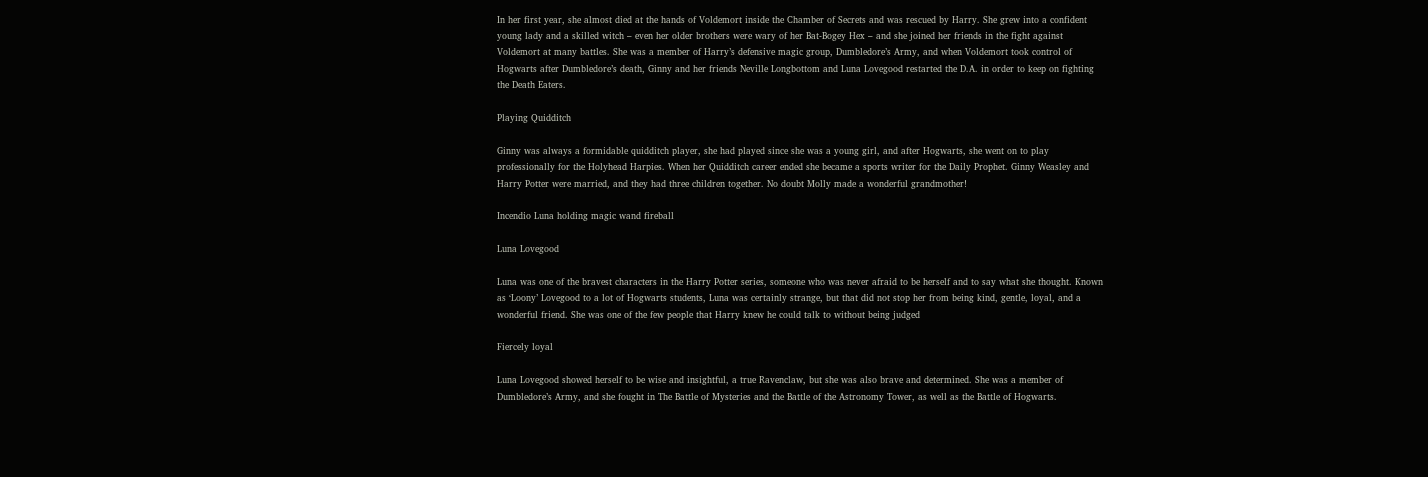In her first year, she almost died at the hands of Voldemort inside the Chamber of Secrets and was rescued by Harry. She grew into a confident young lady and a skilled witch – even her older brothers were wary of her Bat-Bogey Hex – and she joined her friends in the fight against Voldemort at many battles. She was a member of Harry’s defensive magic group, Dumbledore’s Army, and when Voldemort took control of Hogwarts after Dumbledore’s death, Ginny and her friends Neville Longbottom and Luna Lovegood restarted the D.A. in order to keep on fighting the Death Eaters.

Playing Quidditch

Ginny was always a formidable quidditch player, she had played since she was a young girl, and after Hogwarts, she went on to play professionally for the Holyhead Harpies. When her Quidditch career ended she became a sports writer for the Daily Prophet. Ginny Weasley and Harry Potter were married, and they had three children together. No doubt Molly made a wonderful grandmother!

Incendio Luna holding magic wand fireball

Luna Lovegood

Luna was one of the bravest characters in the Harry Potter series, someone who was never afraid to be herself and to say what she thought. Known as ‘Loony’ Lovegood to a lot of Hogwarts students, Luna was certainly strange, but that did not stop her from being kind, gentle, loyal, and a wonderful friend. She was one of the few people that Harry knew he could talk to without being judged

Fiercely loyal

Luna Lovegood showed herself to be wise and insightful, a true Ravenclaw, but she was also brave and determined. She was a member of Dumbledore’s Army, and she fought in The Battle of Mysteries and the Battle of the Astronomy Tower, as well as the Battle of Hogwarts.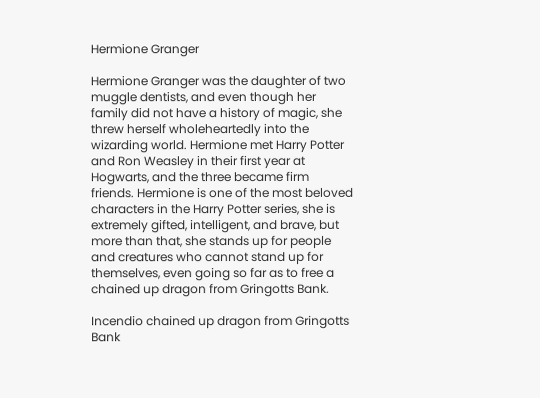Hermione Granger

Hermione Granger was the daughter of two muggle dentists, and even though her family did not have a history of magic, she threw herself wholeheartedly into the wizarding world. Hermione met Harry Potter and Ron Weasley in their first year at Hogwarts, and the three became firm friends. Hermione is one of the most beloved characters in the Harry Potter series, she is extremely gifted, intelligent, and brave, but more than that, she stands up for people and creatures who cannot stand up for themselves, even going so far as to free a chained up dragon from Gringotts Bank.

Incendio chained up dragon from Gringotts Bank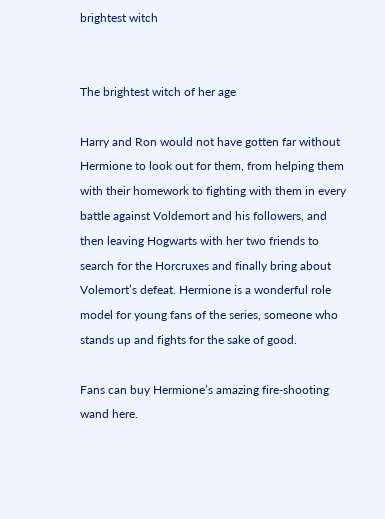brightest witch


The brightest witch of her age

Harry and Ron would not have gotten far without Hermione to look out for them, from helping them with their homework to fighting with them in every battle against Voldemort and his followers, and then leaving Hogwarts with her two friends to search for the Horcruxes and finally bring about Volemort’s defeat. Hermione is a wonderful role model for young fans of the series, someone who stands up and fights for the sake of good.

Fans can buy Hermione’s amazing fire-shooting wand here.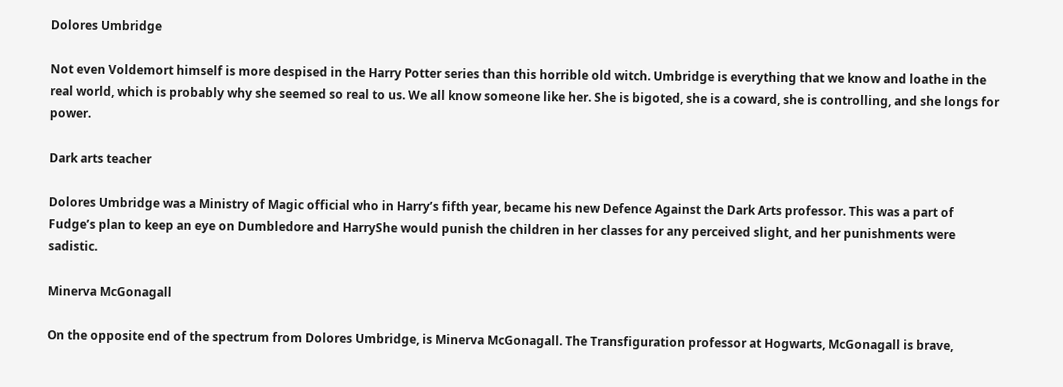Dolores Umbridge

Not even Voldemort himself is more despised in the Harry Potter series than this horrible old witch. Umbridge is everything that we know and loathe in the real world, which is probably why she seemed so real to us. We all know someone like her. She is bigoted, she is a coward, she is controlling, and she longs for power.

Dark arts teacher

Dolores Umbridge was a Ministry of Magic official who in Harry’s fifth year, became his new Defence Against the Dark Arts professor. This was a part of Fudge’s plan to keep an eye on Dumbledore and HarryShe would punish the children in her classes for any perceived slight, and her punishments were sadistic.

Minerva McGonagall

On the opposite end of the spectrum from Dolores Umbridge, is Minerva McGonagall. The Transfiguration professor at Hogwarts, McGonagall is brave,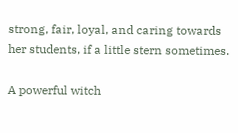strong, fair, loyal, and caring towards her students, if a little stern sometimes.

A powerful witch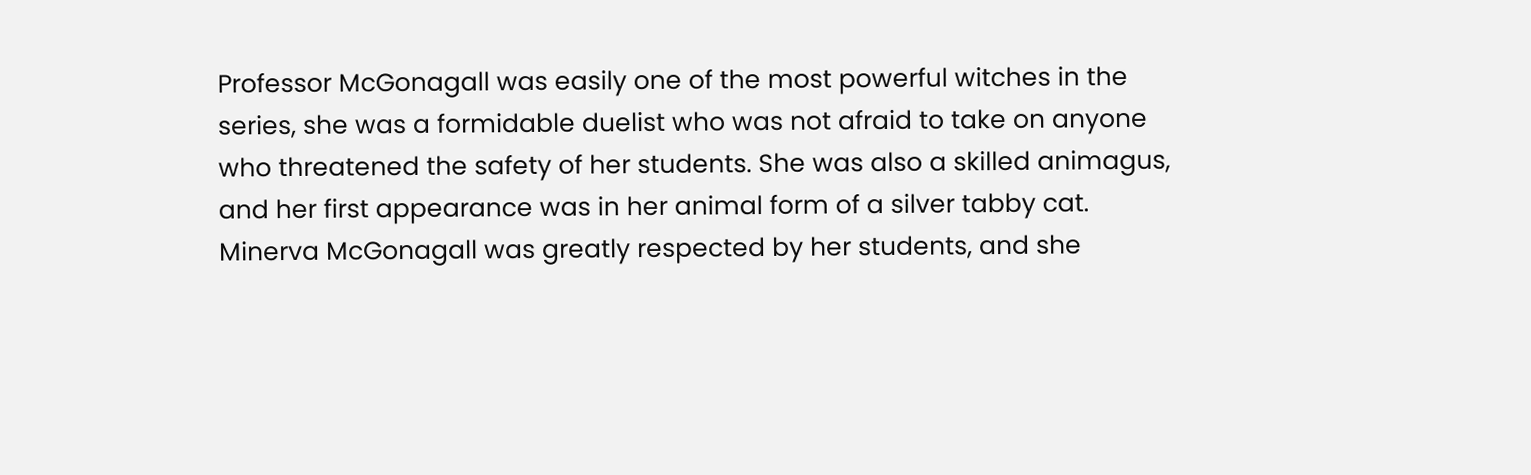Professor McGonagall was easily one of the most powerful witches in the series, she was a formidable duelist who was not afraid to take on anyone who threatened the safety of her students. She was also a skilled animagus, and her first appearance was in her animal form of a silver tabby cat. Minerva McGonagall was greatly respected by her students, and she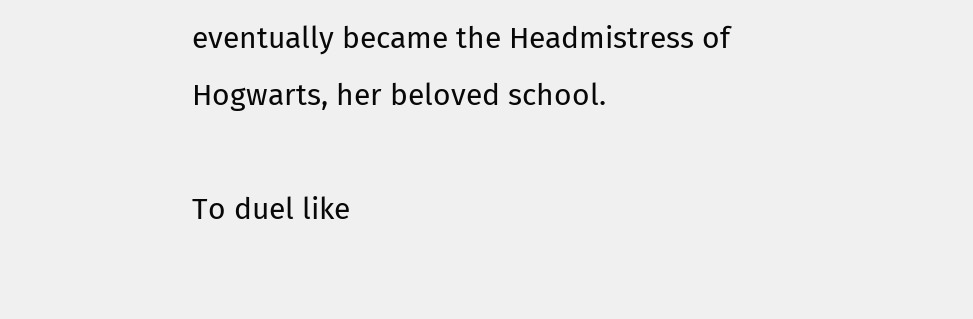eventually became the Headmistress of Hogwarts, her beloved school.

To duel like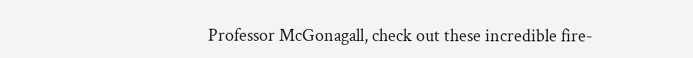Professor McGonagall, check out these incredible fire-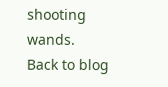shooting wands.
Back to blog